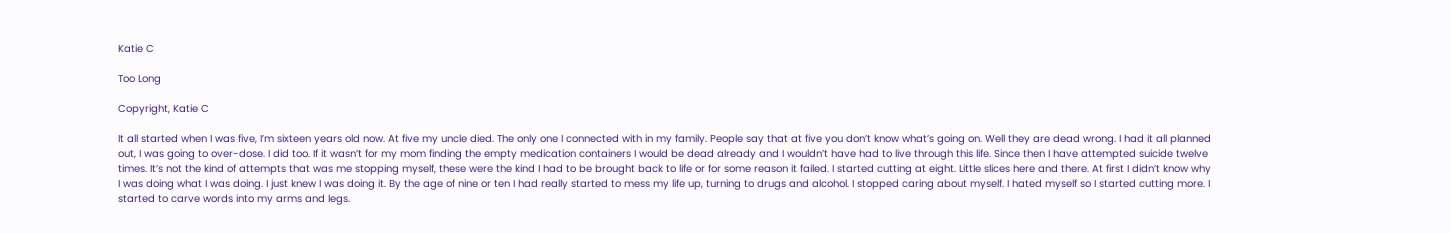Katie C

Too Long

Copyright, Katie C

It all started when I was five, I’m sixteen years old now. At five my uncle died. The only one I connected with in my family. People say that at five you don’t know what’s going on. Well they are dead wrong. I had it all planned out, I was going to over-dose. I did too. If it wasn’t for my mom finding the empty medication containers I would be dead already and I wouldn’t have had to live through this life. Since then I have attempted suicide twelve times. It’s not the kind of attempts that was me stopping myself, these were the kind I had to be brought back to life or for some reason it failed. I started cutting at eight. Little slices here and there. At first I didn’t know why I was doing what I was doing. I just knew I was doing it. By the age of nine or ten I had really started to mess my life up, turning to drugs and alcohol. I stopped caring about myself. I hated myself so I started cutting more. I started to carve words into my arms and legs.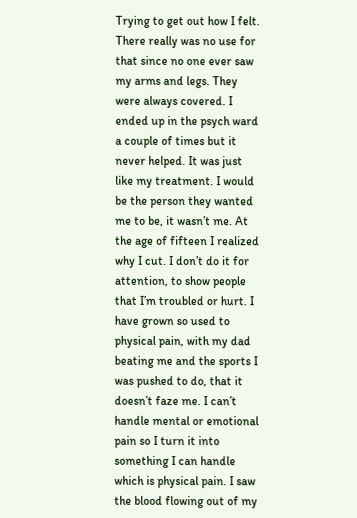Trying to get out how I felt. There really was no use for that since no one ever saw my arms and legs. They were always covered. I ended up in the psych ward a couple of times but it never helped. It was just like my treatment. I would be the person they wanted me to be, it wasn’t me. At the age of fifteen I realized why I cut. I don’t do it for attention, to show people that I’m troubled or hurt. I have grown so used to physical pain, with my dad beating me and the sports I was pushed to do, that it doesn’t faze me. I can’t handle mental or emotional pain so I turn it into something I can handle which is physical pain. I saw the blood flowing out of my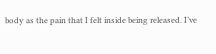body as the pain that I felt inside being released. I’ve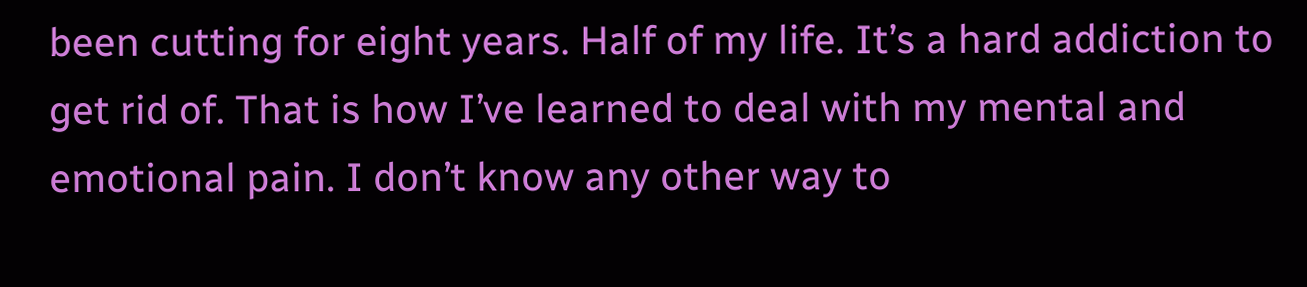been cutting for eight years. Half of my life. It’s a hard addiction to get rid of. That is how I’ve learned to deal with my mental and emotional pain. I don’t know any other way to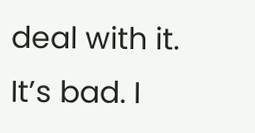deal with it. It’s bad. I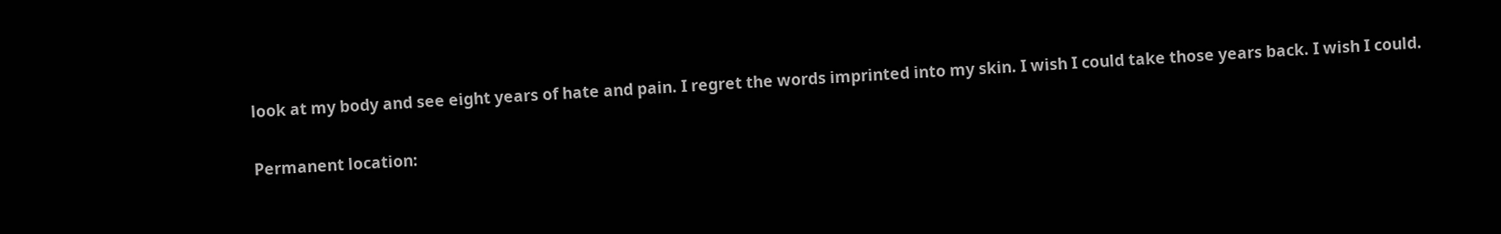look at my body and see eight years of hate and pain. I regret the words imprinted into my skin. I wish I could take those years back. I wish I could.


Permanent location: